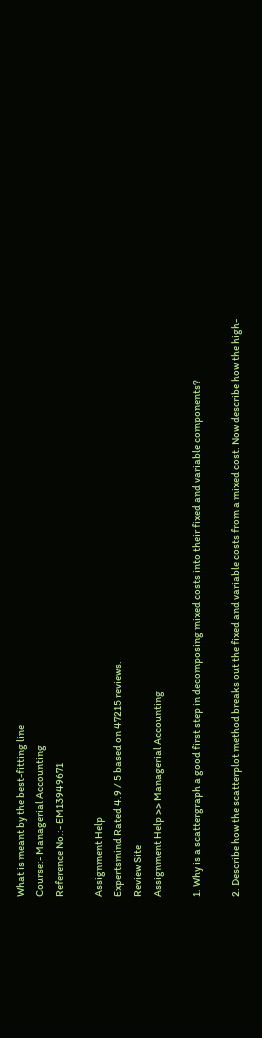What is meant by the best-fitting line
Course:- Managerial Accounting
Reference No.:- EM13949671

Assignment Help
Expertsmind Rated 4.9 / 5 based on 47215 reviews.
Review Site
Assignment Help >> Managerial Accounting

1. Why is a scattergraph a good first step in decomposing mixed costs into their fixed and variable components?

2. Describe how the scatterplot method breaks out the fixed and variable costs from a mixed cost. Now describe how the high-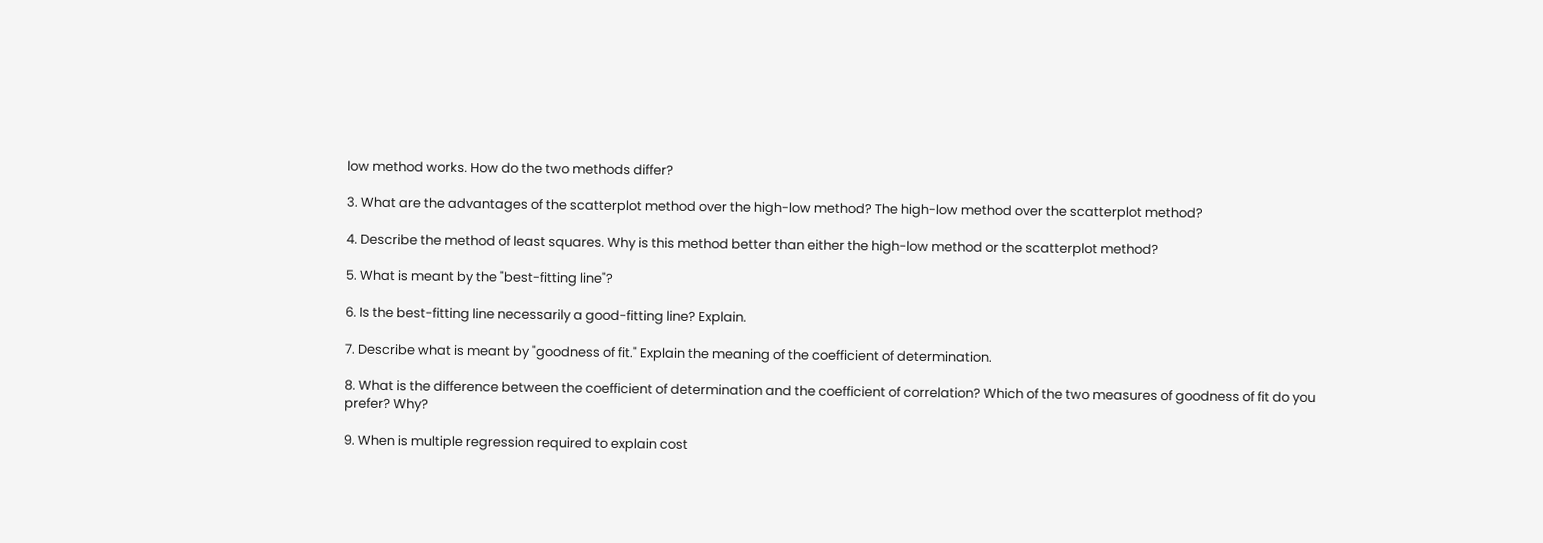low method works. How do the two methods differ?

3. What are the advantages of the scatterplot method over the high-low method? The high-low method over the scatterplot method?

4. Describe the method of least squares. Why is this method better than either the high-low method or the scatterplot method?

5. What is meant by the "best-fitting line"?

6. Is the best-fitting line necessarily a good-fitting line? Explain.

7. Describe what is meant by "goodness of fit." Explain the meaning of the coefficient of determination.

8. What is the difference between the coefficient of determination and the coefficient of correlation? Which of the two measures of goodness of fit do you prefer? Why?

9. When is multiple regression required to explain cost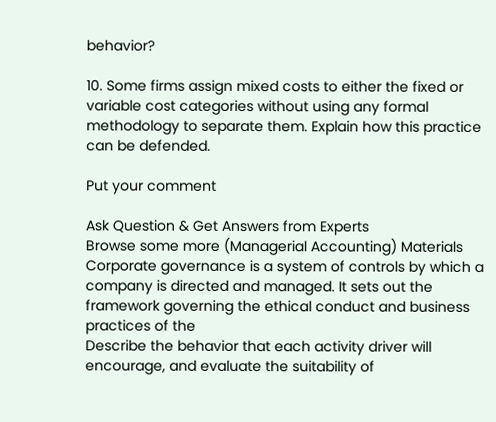behavior?

10. Some firms assign mixed costs to either the fixed or variable cost categories without using any formal methodology to separate them. Explain how this practice can be defended.

Put your comment

Ask Question & Get Answers from Experts
Browse some more (Managerial Accounting) Materials
Corporate governance is a system of controls by which a company is directed and managed. It sets out the framework governing the ethical conduct and business practices of the
Describe the behavior that each activity driver will encourage, and evaluate the suitability of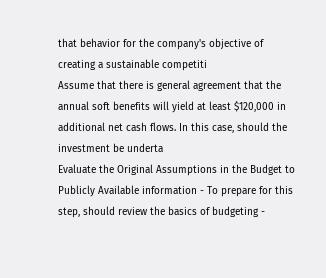that behavior for the company's objective of creating a sustainable competiti
Assume that there is general agreement that the annual soft benefits will yield at least $120,000 in additional net cash flows. In this case, should the investment be underta
Evaluate the Original Assumptions in the Budget to Publicly Available information - To prepare for this step, should review the basics of budgeting -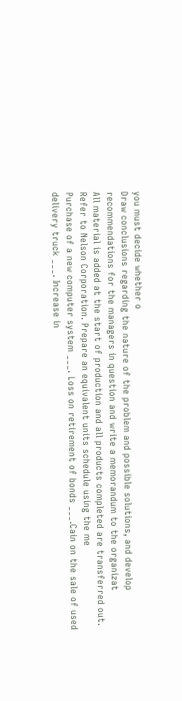you must decide whether o
Draw conclusions regarding the nature of the problem and possible solutions, and develop recommendations for the managers in question and write a memorandum to the organizat
All material is added at the start of production and all products completed are transferred out. Refer to Nelson Corporation. Prepare an equivalent units schedule using the me
Purchase of a new computer system ___. Loss on retirement of bonds ___.Cain on the sale of used delivery truck ___. Increase in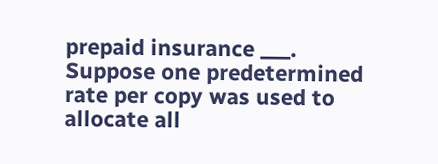prepaid insurance ___.
Suppose one predetermined rate per copy was used to allocate all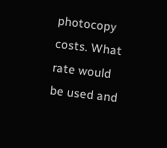photocopy costs. What rate would be used and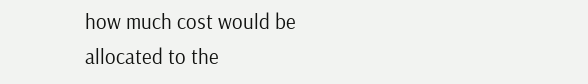how much cost would be allocated to the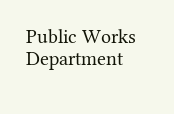Public Works Department